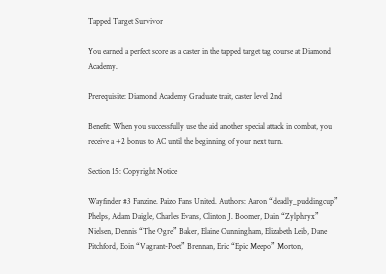Tapped Target Survivor

You earned a perfect score as a caster in the tapped target tag course at Diamond Academy.

Prerequisite: Diamond Academy Graduate trait, caster level 2nd

Benefit: When you successfully use the aid another special attack in combat, you receive a +2 bonus to AC until the beginning of your next turn.

Section 15: Copyright Notice

Wayfinder #3 Fanzine. Paizo Fans United. Authors: Aaron “deadly_puddingcup” Phelps, Adam Daigle, Charles Evans, Clinton J. Boomer, Dain “Zylphryx” Nielsen, Dennis “The Ogre” Baker, Elaine Cunningham, Elizabeth Leib, Dane Pitchford, Eoin “Vagrant-Poet” Brennan, Eric “Epic Meepo” Morton,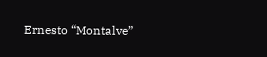Ernesto “Montalve”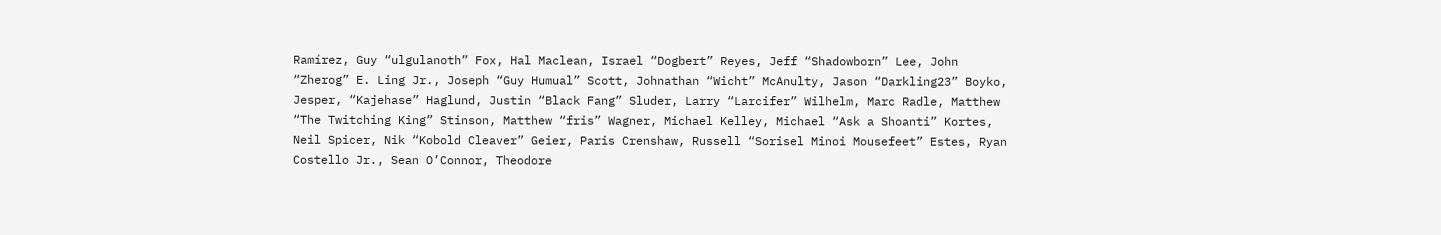Ramírez, Guy “ulgulanoth” Fox, Hal Maclean, Israel “Dogbert” Reyes, Jeff “Shadowborn” Lee, John “Zherog” E. Ling Jr., Joseph “Guy Humual” Scott, Johnathan “Wicht” McAnulty, Jason “Darkling23” Boyko, Jesper, “Kajehase” Haglund, Justin “Black Fang” Sluder, Larry “Larcifer” Wilhelm, Marc Radle, Matthew “The Twitching King” Stinson, Matthew “fris” Wagner, Michael Kelley, Michael “Ask a Shoanti” Kortes, Neil Spicer, Nik “Kobold Cleaver” Geier, Paris Crenshaw, Russell “Sorisel Minoi Mousefeet” Estes, Ryan Costello Jr., Sean O’Connor, Theodore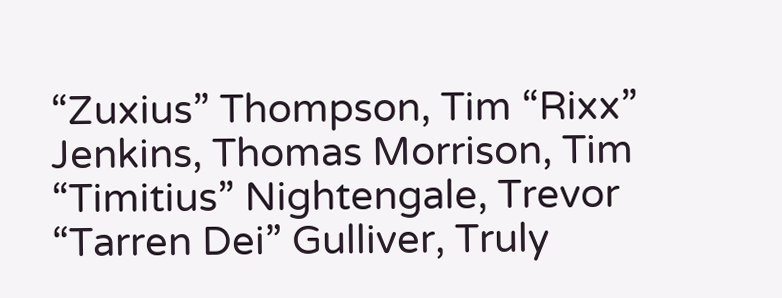“Zuxius” Thompson, Tim “Rixx” Jenkins, Thomas Morrison, Tim “Timitius” Nightengale, Trevor “Tarren Dei” Gulliver, Truly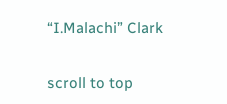“I.Malachi” Clark

scroll to top